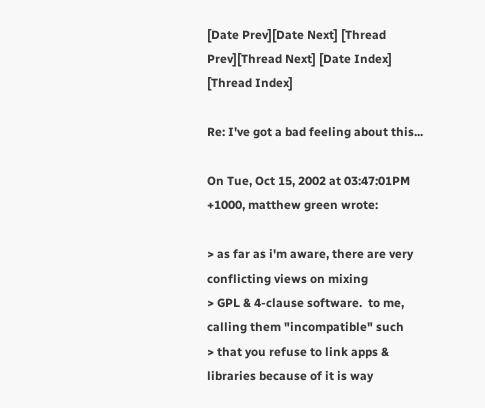[Date Prev][Date Next] [Thread Prev][Thread Next] [Date Index] [Thread Index]

Re: I've got a bad feeling about this...

On Tue, Oct 15, 2002 at 03:47:01PM +1000, matthew green wrote:

> as far as i'm aware, there are very conflicting views on mixing
> GPL & 4-clause software.  to me, calling them "incompatible" such
> that you refuse to link apps & libraries because of it is way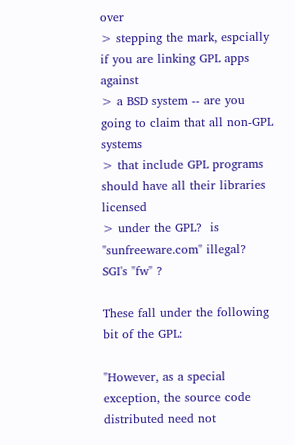over
> stepping the mark, espcially if you are linking GPL apps against
> a BSD system -- are you going to claim that all non-GPL systems
> that include GPL programs should have all their libraries licensed
> under the GPL?  is "sunfreeware.com" illegal?  SGI's "fw" ?

These fall under the following bit of the GPL:

"However, as a special exception, the source code distributed need not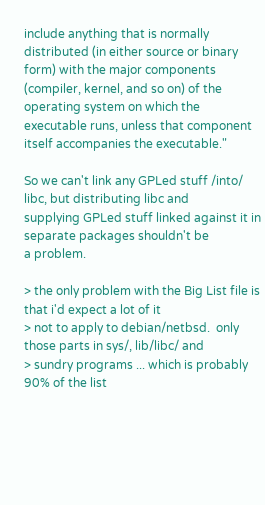include anything that is normally distributed (in either source or binary
form) with the major components (compiler, kernel, and so on) of the
operating system on which the executable runs, unless that component
itself accompanies the executable."

So we can't link any GPLed stuff /into/ libc, but distributing libc and
supplying GPLed stuff linked against it in separate packages shouldn't be
a problem.

> the only problem with the Big List file is that i'd expect a lot of it
> not to apply to debian/netbsd.  only those parts in sys/, lib/libc/ and
> sundry programs ... which is probably 90% of the list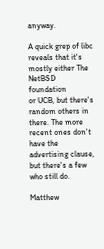anyway.

A quick grep of libc reveals that it's mostly either The NetBSD foundation
or UCB, but there's random others in there. The more recent ones don't
have the advertising clause, but there's a few who still do.

Matthew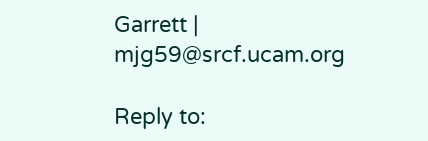Garrett | mjg59@srcf.ucam.org

Reply to: